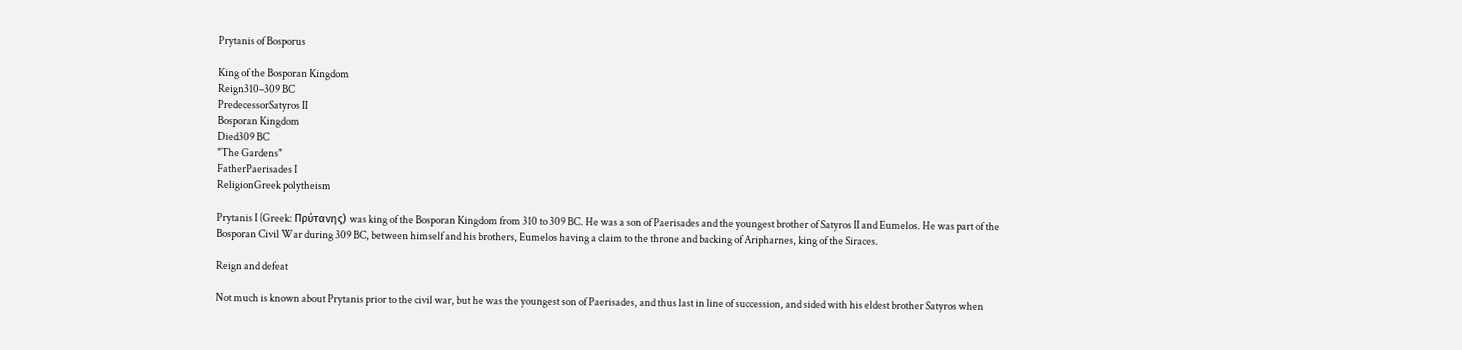Prytanis of Bosporus

King of the Bosporan Kingdom
Reign310–309 BC
PredecessorSatyros II
Bosporan Kingdom
Died309 BC
"The Gardens"
FatherPaerisades I
ReligionGreek polytheism

Prytanis I (Greek: Πρύτανης) was king of the Bosporan Kingdom from 310 to 309 BC. He was a son of Paerisades and the youngest brother of Satyros II and Eumelos. He was part of the Bosporan Civil War during 309 BC, between himself and his brothers, Eumelos having a claim to the throne and backing of Aripharnes, king of the Siraces.

Reign and defeat

Not much is known about Prytanis prior to the civil war, but he was the youngest son of Paerisades, and thus last in line of succession, and sided with his eldest brother Satyros when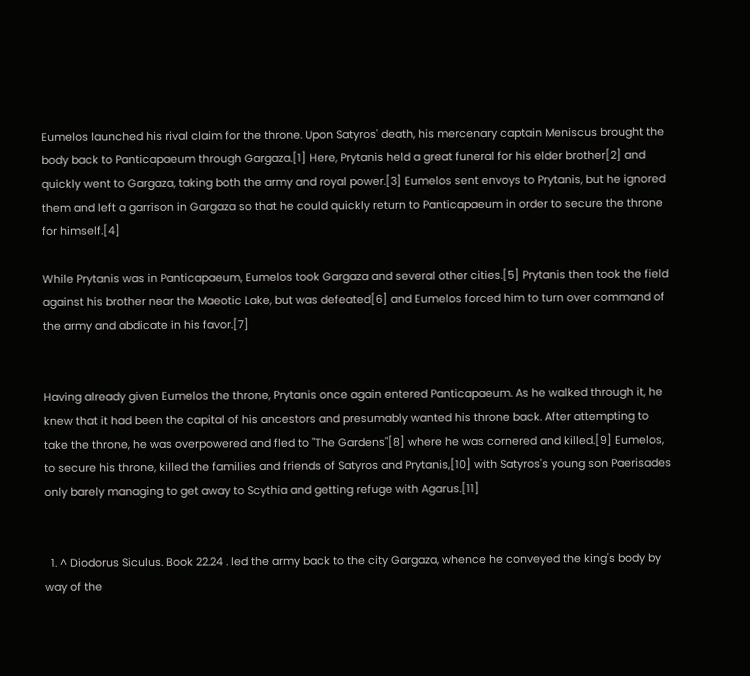Eumelos launched his rival claim for the throne. Upon Satyros' death, his mercenary captain Meniscus brought the body back to Panticapaeum through Gargaza.[1] Here, Prytanis held a great funeral for his elder brother[2] and quickly went to Gargaza, taking both the army and royal power.[3] Eumelos sent envoys to Prytanis, but he ignored them and left a garrison in Gargaza so that he could quickly return to Panticapaeum in order to secure the throne for himself.[4]

While Prytanis was in Panticapaeum, Eumelos took Gargaza and several other cities.[5] Prytanis then took the field against his brother near the Maeotic Lake, but was defeated[6] and Eumelos forced him to turn over command of the army and abdicate in his favor.[7]


Having already given Eumelos the throne, Prytanis once again entered Panticapaeum. As he walked through it, he knew that it had been the capital of his ancestors and presumably wanted his throne back. After attempting to take the throne, he was overpowered and fled to "The Gardens"[8] where he was cornered and killed.[9] Eumelos, to secure his throne, killed the families and friends of Satyros and Prytanis,[10] with Satyros's young son Paerisades only barely managing to get away to Scythia and getting refuge with Agarus.[11]


  1. ^ Diodorus Siculus. Book 22.24 . led the army back to the city Gargaza, whence he conveyed the king's body by way of the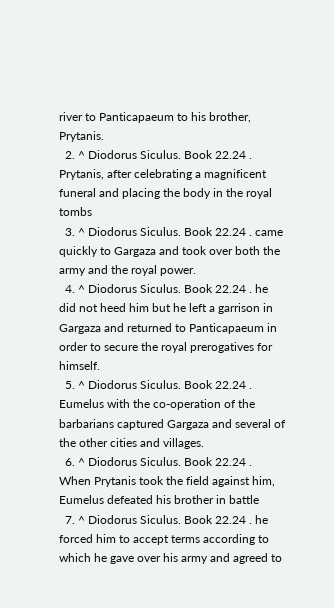river to Panticapaeum to his brother, Prytanis.
  2. ^ Diodorus Siculus. Book 22.24 . Prytanis, after celebrating a magnificent funeral and placing the body in the royal tombs
  3. ^ Diodorus Siculus. Book 22.24 . came quickly to Gargaza and took over both the army and the royal power.
  4. ^ Diodorus Siculus. Book 22.24 . he did not heed him but he left a garrison in Gargaza and returned to Panticapaeum in order to secure the royal prerogatives for himself.
  5. ^ Diodorus Siculus. Book 22.24 . Eumelus with the co-operation of the barbarians captured Gargaza and several of the other cities and villages.
  6. ^ Diodorus Siculus. Book 22.24 . When Prytanis took the field against him, Eumelus defeated his brother in battle
  7. ^ Diodorus Siculus. Book 22.24 . he forced him to accept terms according to which he gave over his army and agreed to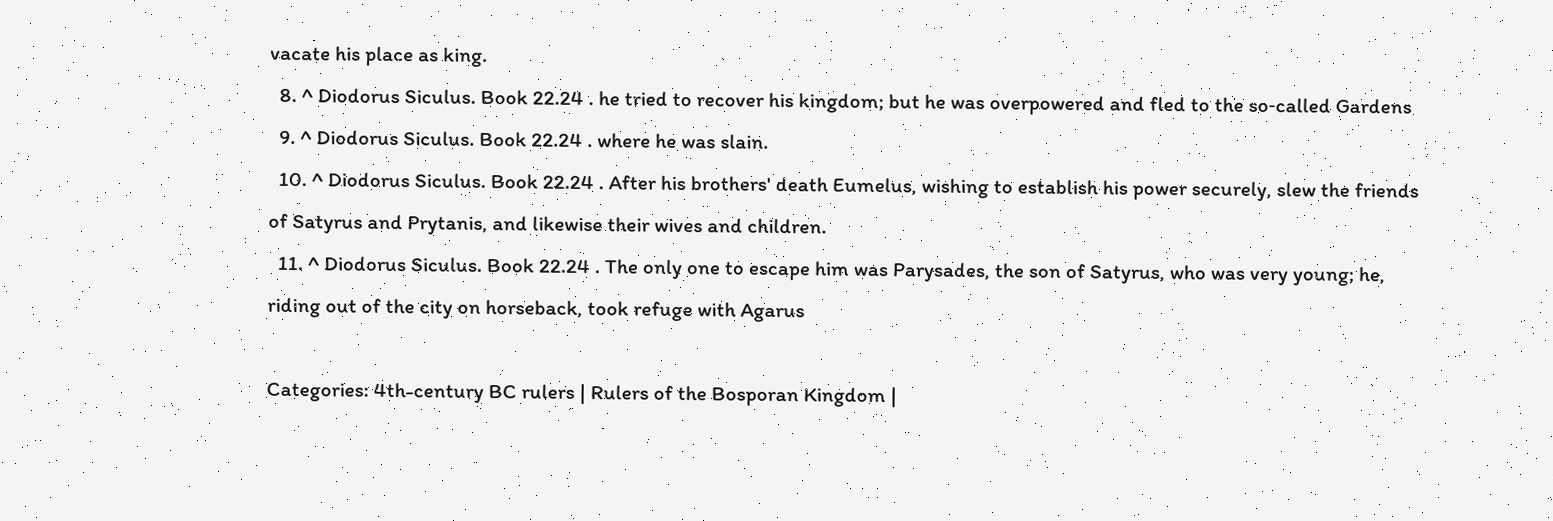vacate his place as king.
  8. ^ Diodorus Siculus. Book 22.24 . he tried to recover his kingdom; but he was overpowered and fled to the so‑called Gardens
  9. ^ Diodorus Siculus. Book 22.24 . where he was slain.
  10. ^ Diodorus Siculus. Book 22.24 . After his brothers' death Eumelus, wishing to establish his power securely, slew the friends of Satyrus and Prytanis, and likewise their wives and children.
  11. ^ Diodorus Siculus. Book 22.24 . The only one to escape him was Parysades, the son of Satyrus, who was very young; he, riding out of the city on horseback, took refuge with Agarus

Categories: 4th-century BC rulers | Rulers of the Bosporan Kingdom |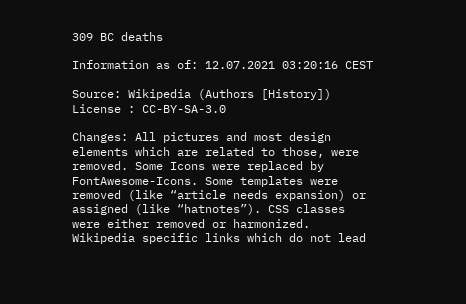309 BC deaths

Information as of: 12.07.2021 03:20:16 CEST

Source: Wikipedia (Authors [History])    License : CC-BY-SA-3.0

Changes: All pictures and most design elements which are related to those, were removed. Some Icons were replaced by FontAwesome-Icons. Some templates were removed (like “article needs expansion) or assigned (like “hatnotes”). CSS classes were either removed or harmonized.
Wikipedia specific links which do not lead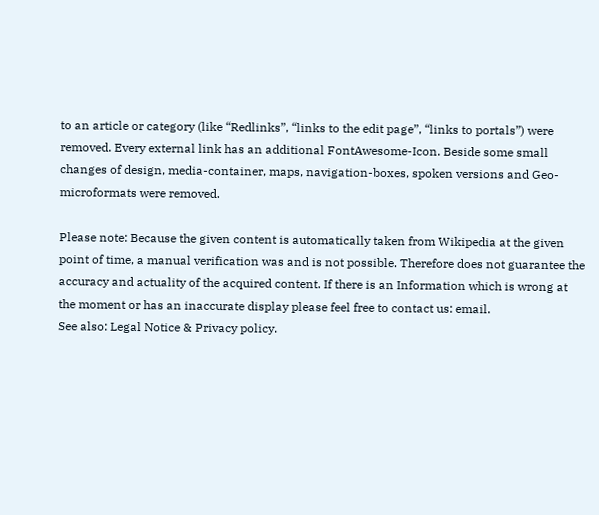to an article or category (like “Redlinks”, “links to the edit page”, “links to portals”) were removed. Every external link has an additional FontAwesome-Icon. Beside some small changes of design, media-container, maps, navigation-boxes, spoken versions and Geo-microformats were removed.

Please note: Because the given content is automatically taken from Wikipedia at the given point of time, a manual verification was and is not possible. Therefore does not guarantee the accuracy and actuality of the acquired content. If there is an Information which is wrong at the moment or has an inaccurate display please feel free to contact us: email.
See also: Legal Notice & Privacy policy.